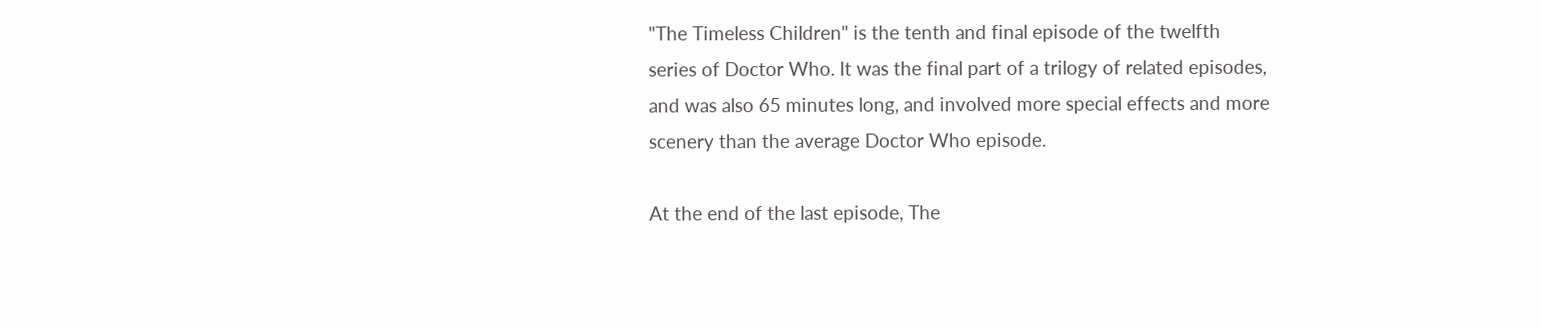"The Timeless Children" is the tenth and final episode of the twelfth series of Doctor Who. It was the final part of a trilogy of related episodes, and was also 65 minutes long, and involved more special effects and more scenery than the average Doctor Who episode.

At the end of the last episode, The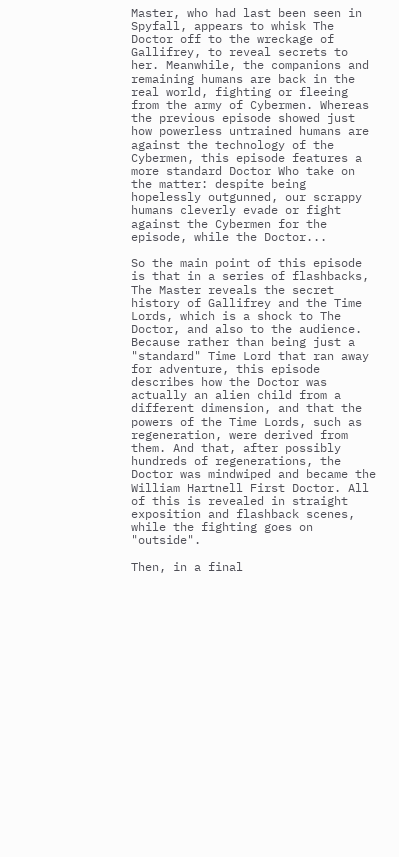Master, who had last been seen in Spyfall, appears to whisk The Doctor off to the wreckage of Gallifrey, to reveal secrets to her. Meanwhile, the companions and remaining humans are back in the real world, fighting or fleeing from the army of Cybermen. Whereas the previous episode showed just how powerless untrained humans are against the technology of the Cybermen, this episode features a more standard Doctor Who take on the matter: despite being hopelessly outgunned, our scrappy humans cleverly evade or fight against the Cybermen for the episode, while the Doctor...

So the main point of this episode is that in a series of flashbacks, The Master reveals the secret history of Gallifrey and the Time Lords, which is a shock to The Doctor, and also to the audience. Because rather than being just a "standard" Time Lord that ran away for adventure, this episode describes how the Doctor was actually an alien child from a different dimension, and that the powers of the Time Lords, such as regeneration, were derived from them. And that, after possibly hundreds of regenerations, the Doctor was mindwiped and became the William Hartnell First Doctor. All of this is revealed in straight exposition and flashback scenes, while the fighting goes on "outside".

Then, in a final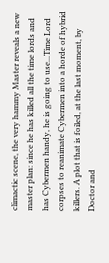climactic scene, the very hammy Master reveals a new master plan: since he has killed all the time lords and has Cybermen handy, he is going to use...Time Lord corpses to reanimate Cybermen into a horde of hybrid killers. A plot that is foiled, at the last moment, by Doctor and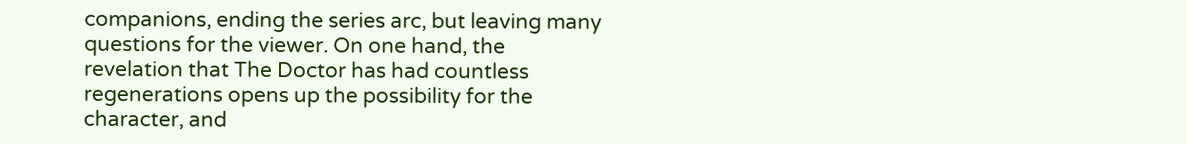companions, ending the series arc, but leaving many questions for the viewer. On one hand, the revelation that The Doctor has had countless regenerations opens up the possibility for the character, and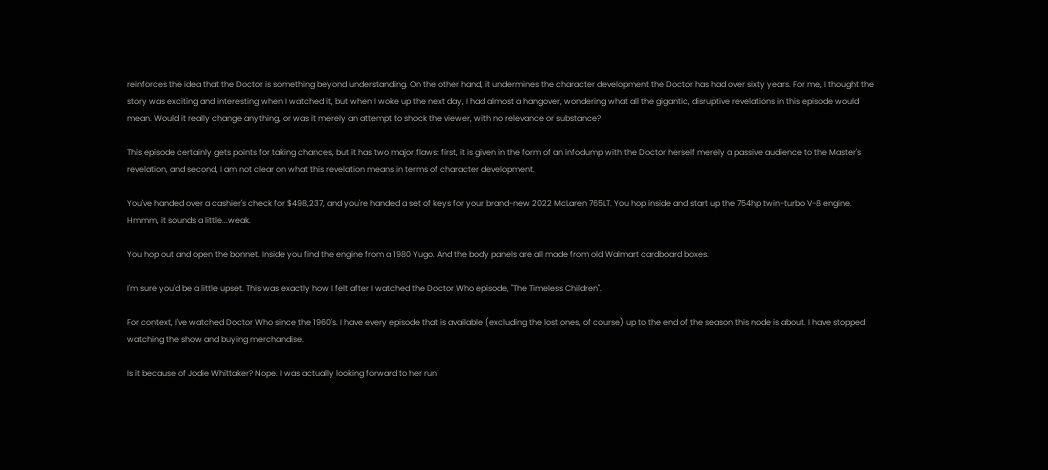reinforces the idea that the Doctor is something beyond understanding. On the other hand, it undermines the character development the Doctor has had over sixty years. For me, I thought the story was exciting and interesting when I watched it, but when I woke up the next day, I had almost a hangover, wondering what all the gigantic, disruptive revelations in this episode would mean. Would it really change anything, or was it merely an attempt to shock the viewer, with no relevance or substance?

This episode certainly gets points for taking chances, but it has two major flaws: first, it is given in the form of an infodump with the Doctor herself merely a passive audience to the Master's revelation, and second, I am not clear on what this revelation means in terms of character development.

You've handed over a cashier's check for $498,237, and you're handed a set of keys for your brand-new 2022 McLaren 765LT. You hop inside and start up the 754hp twin-turbo V-8 engine. Hmmm, it sounds a little...weak.

You hop out and open the bonnet. Inside you find the engine from a 1980 Yugo. And the body panels are all made from old Walmart cardboard boxes.

I'm sure you'd be a little upset. This was exactly how I felt after I watched the Doctor Who episode, "The Timeless Children".

For context, I've watched Doctor Who since the 1960's. I have every episode that is available (excluding the lost ones, of course) up to the end of the season this node is about. I have stopped watching the show and buying merchandise.

Is it because of Jodie Whittaker? Nope. I was actually looking forward to her run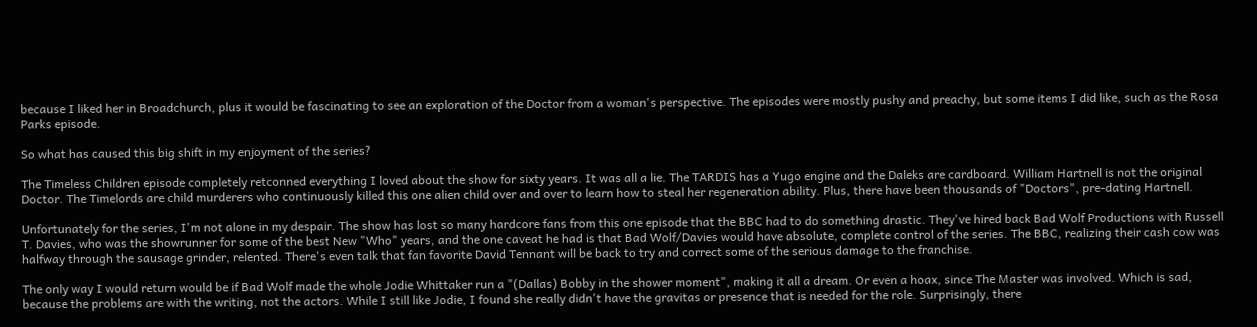because I liked her in Broadchurch, plus it would be fascinating to see an exploration of the Doctor from a woman's perspective. The episodes were mostly pushy and preachy, but some items I did like, such as the Rosa Parks episode.

So what has caused this big shift in my enjoyment of the series?

The Timeless Children episode completely retconned everything I loved about the show for sixty years. It was all a lie. The TARDIS has a Yugo engine and the Daleks are cardboard. William Hartnell is not the original Doctor. The Timelords are child murderers who continuously killed this one alien child over and over to learn how to steal her regeneration ability. Plus, there have been thousands of "Doctors", pre-dating Hartnell.

Unfortunately for the series, I'm not alone in my despair. The show has lost so many hardcore fans from this one episode that the BBC had to do something drastic. They've hired back Bad Wolf Productions with Russell T. Davies, who was the showrunner for some of the best New "Who" years, and the one caveat he had is that Bad Wolf/Davies would have absolute, complete control of the series. The BBC, realizing their cash cow was halfway through the sausage grinder, relented. There's even talk that fan favorite David Tennant will be back to try and correct some of the serious damage to the franchise.

The only way I would return would be if Bad Wolf made the whole Jodie Whittaker run a "(Dallas) Bobby in the shower moment", making it all a dream. Or even a hoax, since The Master was involved. Which is sad, because the problems are with the writing, not the actors. While I still like Jodie, I found she really didn't have the gravitas or presence that is needed for the role. Surprisingly, there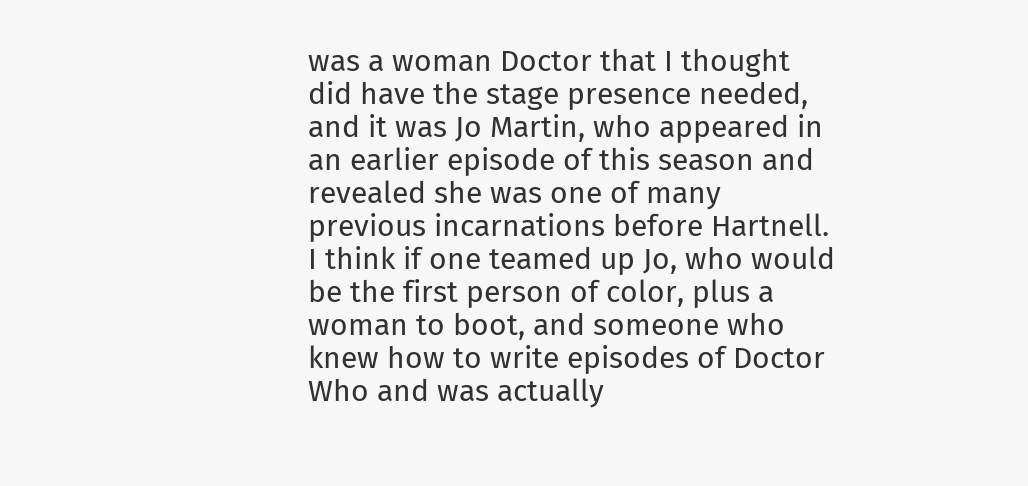was a woman Doctor that I thought did have the stage presence needed, and it was Jo Martin, who appeared in an earlier episode of this season and revealed she was one of many previous incarnations before Hartnell. I think if one teamed up Jo, who would be the first person of color, plus a woman to boot, and someone who knew how to write episodes of Doctor Who and was actually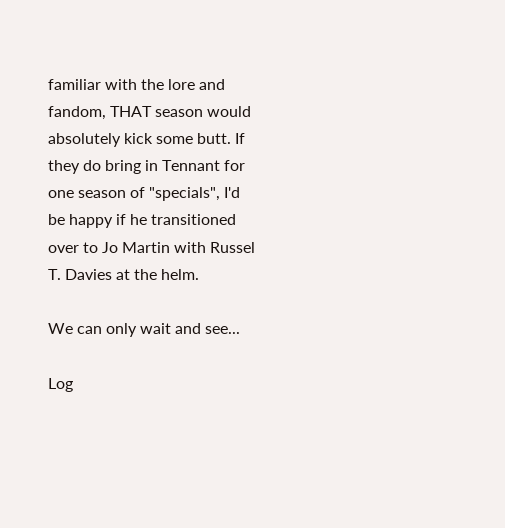familiar with the lore and fandom, THAT season would absolutely kick some butt. If they do bring in Tennant for one season of "specials", I'd be happy if he transitioned over to Jo Martin with Russel T. Davies at the helm.

We can only wait and see...

Log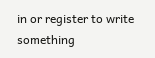in or register to write something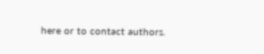here or to contact authors.